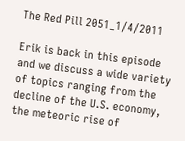The Red Pill 2051_1/4/2011

Erik is back in this episode and we discuss a wide variety of topics ranging from the decline of the U.S. economy, the meteoric rise of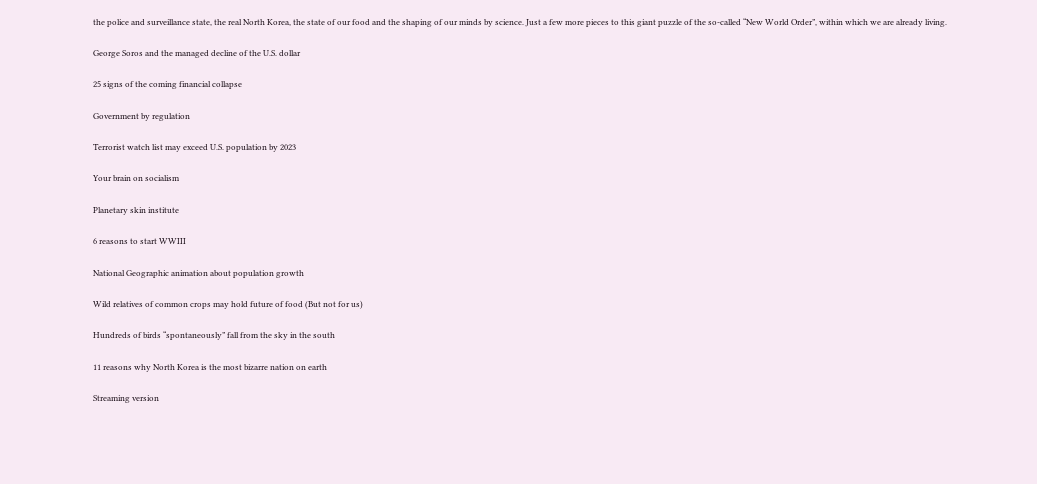the police and surveillance state, the real North Korea, the state of our food and the shaping of our minds by science. Just a few more pieces to this giant puzzle of the so-called “New World Order”, within which we are already living.

George Soros and the managed decline of the U.S. dollar

25 signs of the coming financial collapse

Government by regulation

Terrorist watch list may exceed U.S. population by 2023

Your brain on socialism

Planetary skin institute

6 reasons to start WWIII

National Geographic animation about population growth

Wild relatives of common crops may hold future of food (But not for us)

Hundreds of birds “spontaneously” fall from the sky in the south

11 reasons why North Korea is the most bizarre nation on earth

Streaming version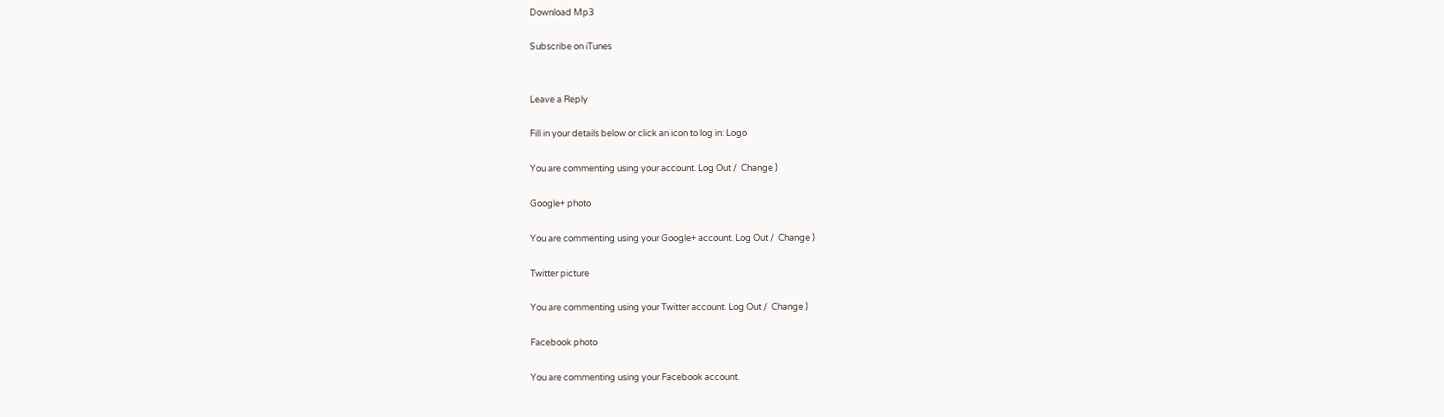Download Mp3

Subscribe on iTunes


Leave a Reply

Fill in your details below or click an icon to log in: Logo

You are commenting using your account. Log Out /  Change )

Google+ photo

You are commenting using your Google+ account. Log Out /  Change )

Twitter picture

You are commenting using your Twitter account. Log Out /  Change )

Facebook photo

You are commenting using your Facebook account.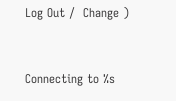Log Out /  Change )


Connecting to %s